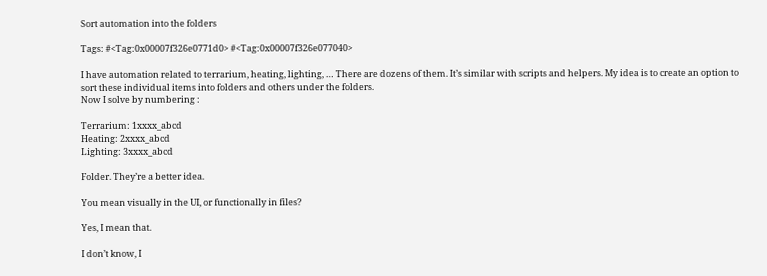Sort automation into the folders

Tags: #<Tag:0x00007f326e0771d0> #<Tag:0x00007f326e077040>

I have automation related to terrarium, heating, lighting, … There are dozens of them. It’s similar with scripts and helpers. My idea is to create an option to sort these individual items into folders and others under the folders.
Now I solve by numbering :

Terrarium: 1xxxx_abcd
Heating: 2xxxx_abcd
Lighting: 3xxxx_abcd

Folder. They’re a better idea.

You mean visually in the UI, or functionally in files?

Yes, I mean that.

I don’t know, I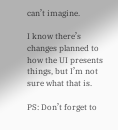can’t imagine.

I know there’s changes planned to how the UI presents things, but I’m not sure what that is.

PS: Don’t forget to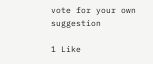vote for your own suggestion

1 Like